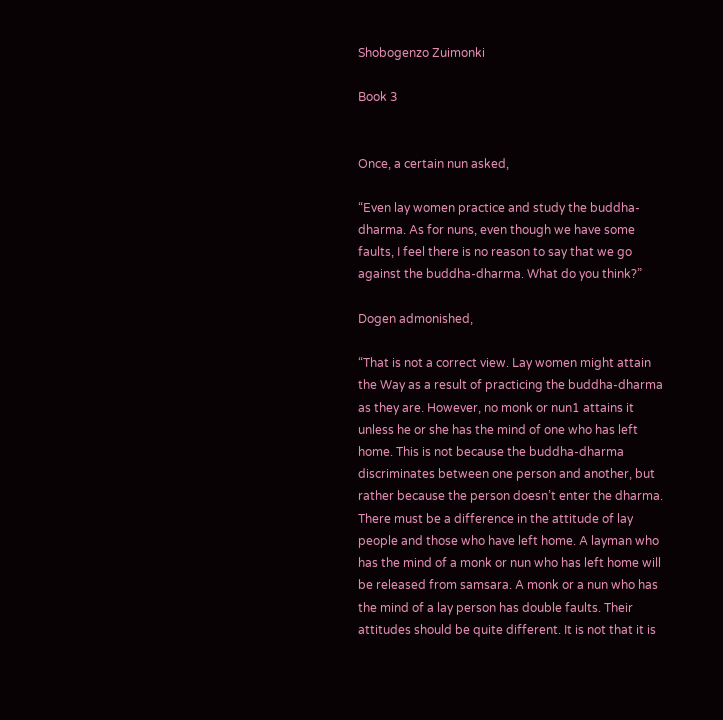Shobogenzo Zuimonki

Book 3


Once, a certain nun asked,

“Even lay women practice and study the buddha-dharma. As for nuns, even though we have some faults, I feel there is no reason to say that we go against the buddha-dharma. What do you think?”

Dogen admonished,

“That is not a correct view. Lay women might attain the Way as a result of practicing the buddha-dharma as they are. However, no monk or nun1 attains it unless he or she has the mind of one who has left home. This is not because the buddha-dharma discriminates between one person and another, but rather because the person doesn’t enter the dharma. There must be a difference in the attitude of lay people and those who have left home. A layman who has the mind of a monk or nun who has left home will be released from samsara. A monk or a nun who has the mind of a lay person has double faults. Their attitudes should be quite different. It is not that it is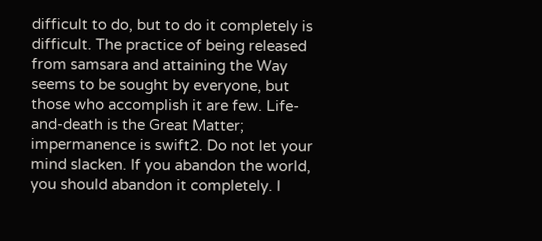difficult to do, but to do it completely is difficult. The practice of being released from samsara and attaining the Way seems to be sought by everyone, but those who accomplish it are few. Life-and-death is the Great Matter; impermanence is swift2. Do not let your mind slacken. If you abandon the world, you should abandon it completely. I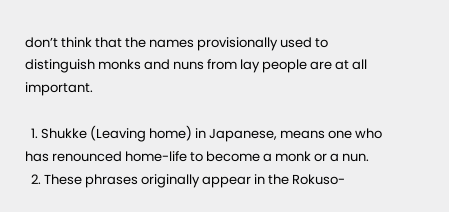don’t think that the names provisionally used to distinguish monks and nuns from lay people are at all important.

  1. Shukke (Leaving home) in Japanese, means one who has renounced home-life to become a monk or a nun.
  2. These phrases originally appear in the Rokuso-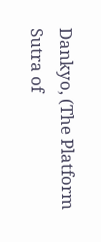Dankyo, (The Platform Sutra of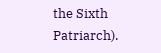the Sixth Patriarch).